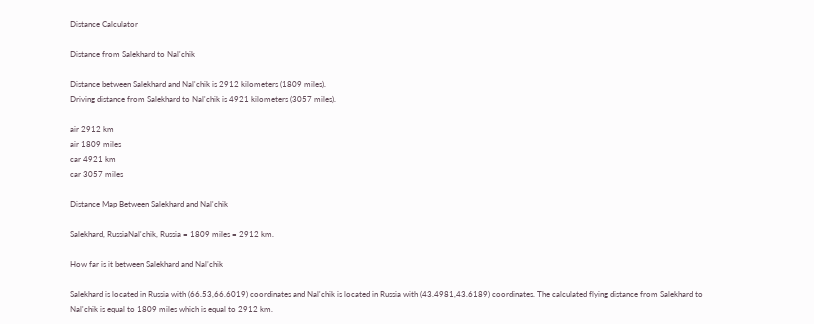Distance Calculator

Distance from Salekhard to Nal'chik

Distance between Salekhard and Nal'chik is 2912 kilometers (1809 miles).
Driving distance from Salekhard to Nal'chik is 4921 kilometers (3057 miles).

air 2912 km
air 1809 miles
car 4921 km
car 3057 miles

Distance Map Between Salekhard and Nal'chik

Salekhard, RussiaNal'chik, Russia = 1809 miles = 2912 km.

How far is it between Salekhard and Nal’chik

Salekhard is located in Russia with (66.53,66.6019) coordinates and Nal'chik is located in Russia with (43.4981,43.6189) coordinates. The calculated flying distance from Salekhard to Nal'chik is equal to 1809 miles which is equal to 2912 km.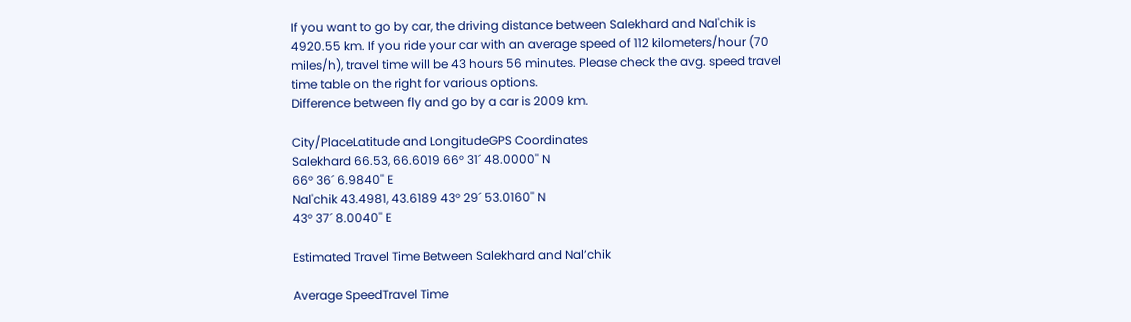If you want to go by car, the driving distance between Salekhard and Nal'chik is 4920.55 km. If you ride your car with an average speed of 112 kilometers/hour (70 miles/h), travel time will be 43 hours 56 minutes. Please check the avg. speed travel time table on the right for various options.
Difference between fly and go by a car is 2009 km.

City/PlaceLatitude and LongitudeGPS Coordinates
Salekhard 66.53, 66.6019 66° 31´ 48.0000'' N
66° 36´ 6.9840'' E
Nal'chik 43.4981, 43.6189 43° 29´ 53.0160'' N
43° 37´ 8.0040'' E

Estimated Travel Time Between Salekhard and Nal’chik

Average SpeedTravel Time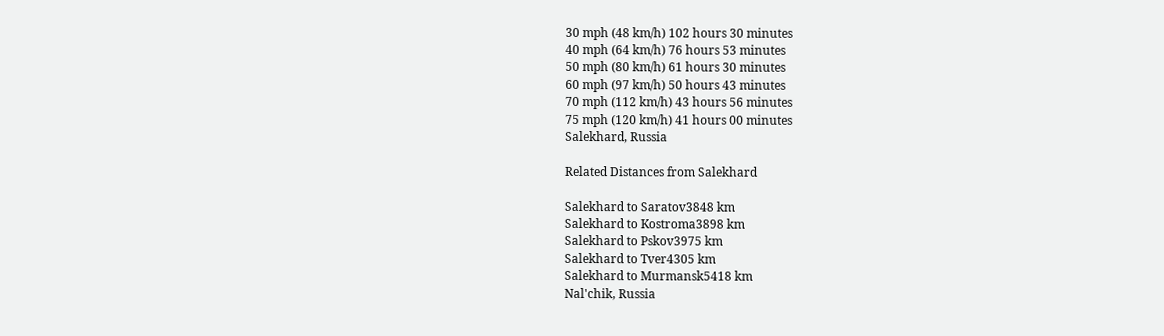30 mph (48 km/h) 102 hours 30 minutes
40 mph (64 km/h) 76 hours 53 minutes
50 mph (80 km/h) 61 hours 30 minutes
60 mph (97 km/h) 50 hours 43 minutes
70 mph (112 km/h) 43 hours 56 minutes
75 mph (120 km/h) 41 hours 00 minutes
Salekhard, Russia

Related Distances from Salekhard

Salekhard to Saratov3848 km
Salekhard to Kostroma3898 km
Salekhard to Pskov3975 km
Salekhard to Tver4305 km
Salekhard to Murmansk5418 km
Nal'chik, Russia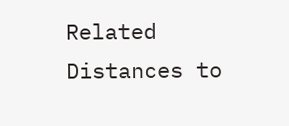Related Distances to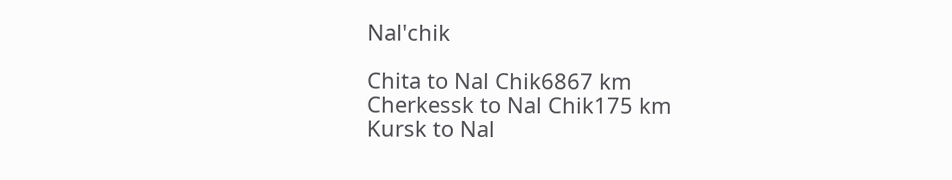Nal'chik

Chita to Nal Chik6867 km
Cherkessk to Nal Chik175 km
Kursk to Nal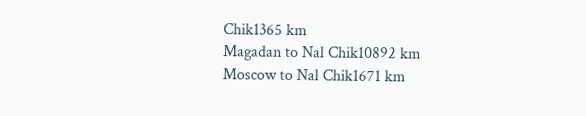Chik1365 km
Magadan to Nal Chik10892 km
Moscow to Nal Chik1671 km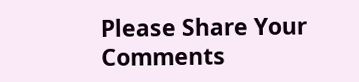Please Share Your Comments